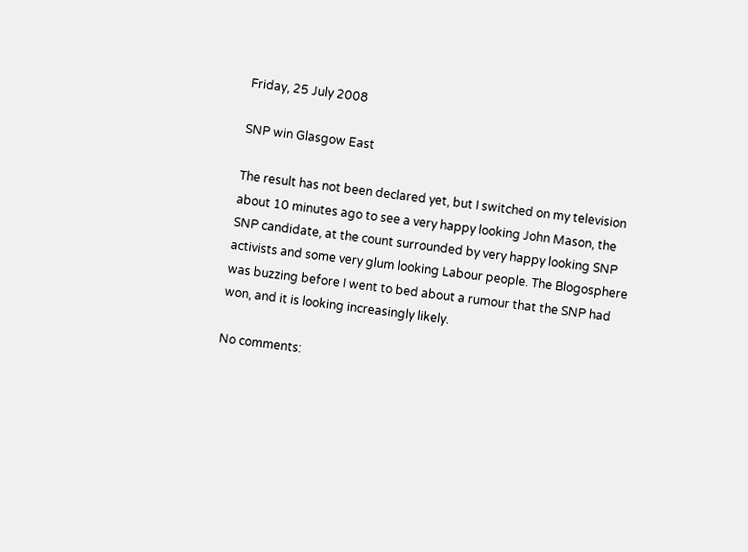Friday, 25 July 2008

SNP win Glasgow East

The result has not been declared yet, but I switched on my television about 10 minutes ago to see a very happy looking John Mason, the SNP candidate, at the count surrounded by very happy looking SNP activists and some very glum looking Labour people. The Blogosphere was buzzing before I went to bed about a rumour that the SNP had won, and it is looking increasingly likely.

No comments: